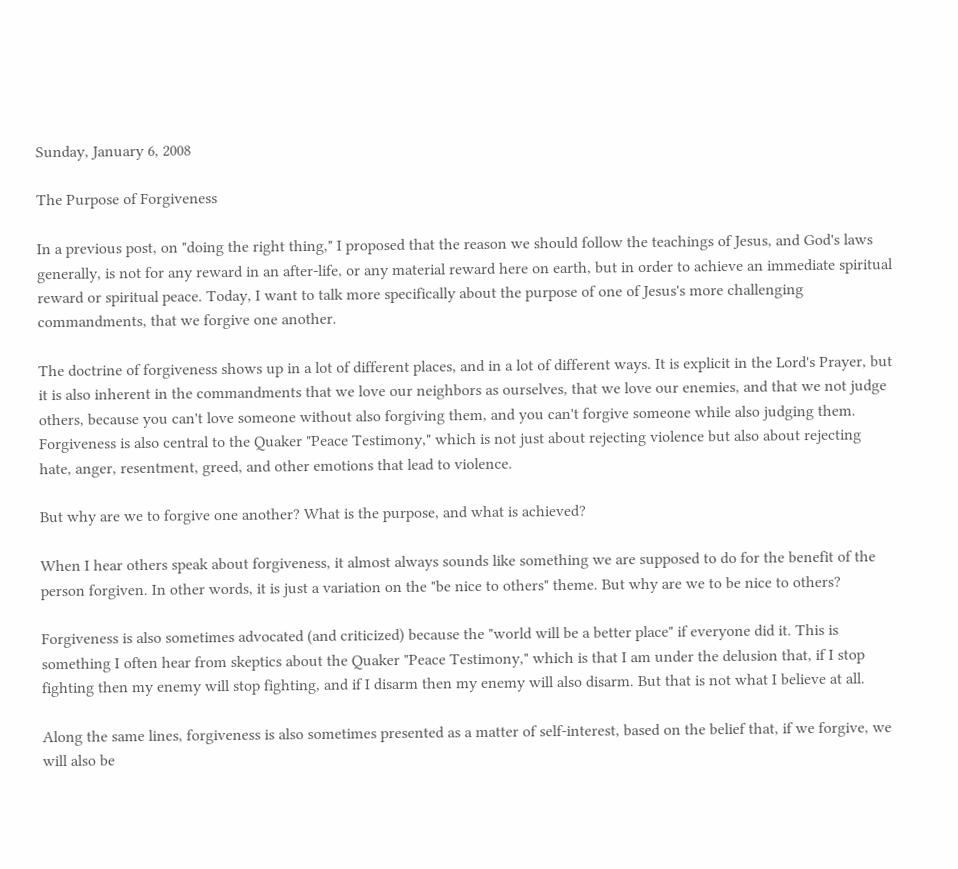Sunday, January 6, 2008

The Purpose of Forgiveness

In a previous post, on "doing the right thing," I proposed that the reason we should follow the teachings of Jesus, and God's laws generally, is not for any reward in an after-life, or any material reward here on earth, but in order to achieve an immediate spiritual reward or spiritual peace. Today, I want to talk more specifically about the purpose of one of Jesus's more challenging commandments, that we forgive one another.

The doctrine of forgiveness shows up in a lot of different places, and in a lot of different ways. It is explicit in the Lord's Prayer, but it is also inherent in the commandments that we love our neighbors as ourselves, that we love our enemies, and that we not judge others, because you can't love someone without also forgiving them, and you can't forgive someone while also judging them. Forgiveness is also central to the Quaker "Peace Testimony," which is not just about rejecting violence but also about rejecting hate, anger, resentment, greed, and other emotions that lead to violence.

But why are we to forgive one another? What is the purpose, and what is achieved?

When I hear others speak about forgiveness, it almost always sounds like something we are supposed to do for the benefit of the person forgiven. In other words, it is just a variation on the "be nice to others" theme. But why are we to be nice to others?

Forgiveness is also sometimes advocated (and criticized) because the "world will be a better place" if everyone did it. This is something I often hear from skeptics about the Quaker "Peace Testimony," which is that I am under the delusion that, if I stop fighting then my enemy will stop fighting, and if I disarm then my enemy will also disarm. But that is not what I believe at all.

Along the same lines, forgiveness is also sometimes presented as a matter of self-interest, based on the belief that, if we forgive, we will also be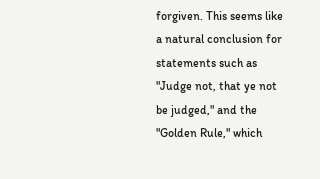forgiven. This seems like a natural conclusion for statements such as "Judge not, that ye not be judged," and the "Golden Rule," which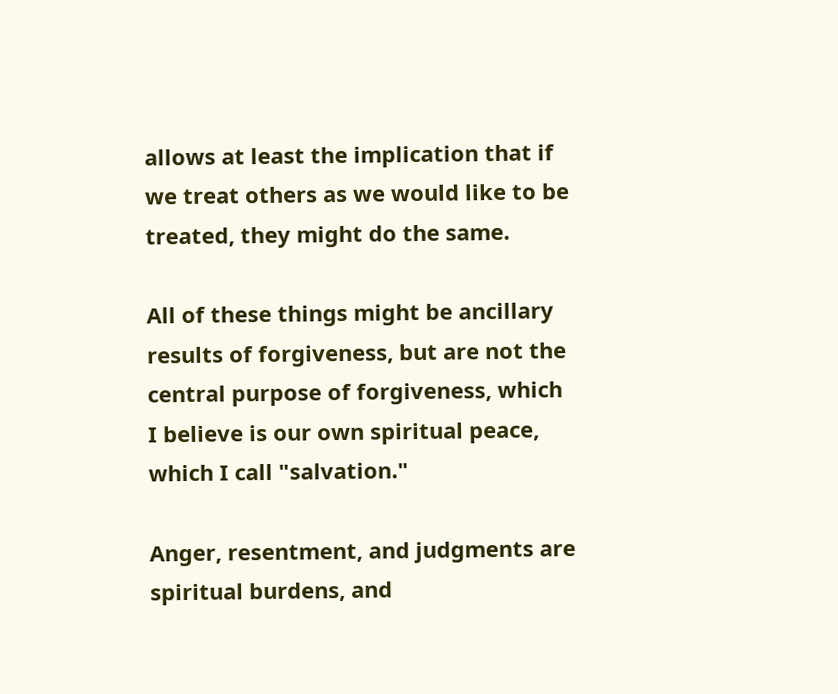allows at least the implication that if we treat others as we would like to be treated, they might do the same.

All of these things might be ancillary results of forgiveness, but are not the central purpose of forgiveness, which I believe is our own spiritual peace, which I call "salvation."

Anger, resentment, and judgments are spiritual burdens, and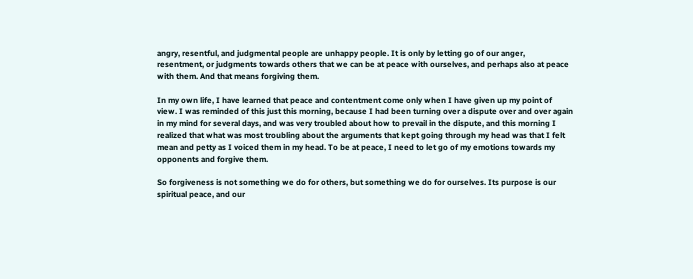angry, resentful, and judgmental people are unhappy people. It is only by letting go of our anger, resentment, or judgments towards others that we can be at peace with ourselves, and perhaps also at peace with them. And that means forgiving them.

In my own life, I have learned that peace and contentment come only when I have given up my point of view. I was reminded of this just this morning, because I had been turning over a dispute over and over again in my mind for several days, and was very troubled about how to prevail in the dispute, and this morning I realized that what was most troubling about the arguments that kept going through my head was that I felt mean and petty as I voiced them in my head. To be at peace, I need to let go of my emotions towards my opponents and forgive them.

So forgiveness is not something we do for others, but something we do for ourselves. Its purpose is our spiritual peace, and our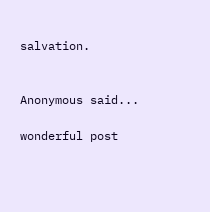salvation.


Anonymous said...

wonderful post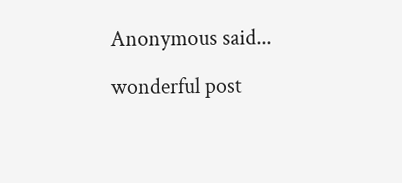Anonymous said...

wonderful post